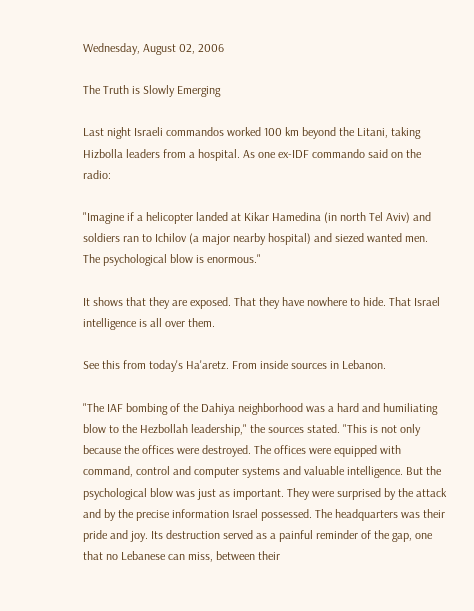Wednesday, August 02, 2006

The Truth is Slowly Emerging

Last night Israeli commandos worked 100 km beyond the Litani, taking Hizbolla leaders from a hospital. As one ex-IDF commando said on the radio:

"Imagine if a helicopter landed at Kikar Hamedina (in north Tel Aviv) and soldiers ran to Ichilov (a major nearby hospital) and siezed wanted men. The psychological blow is enormous."

It shows that they are exposed. That they have nowhere to hide. That Israel intelligence is all over them.

See this from today's Ha'aretz. From inside sources in Lebanon.

"The IAF bombing of the Dahiya neighborhood was a hard and humiliating blow to the Hezbollah leadership," the sources stated. "This is not only because the offices were destroyed. The offices were equipped with command, control and computer systems and valuable intelligence. But the psychological blow was just as important. They were surprised by the attack and by the precise information Israel possessed. The headquarters was their pride and joy. Its destruction served as a painful reminder of the gap, one that no Lebanese can miss, between their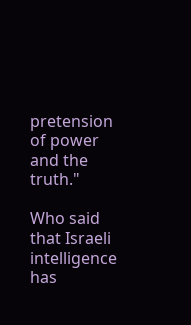pretension of power and the truth."

Who said that Israeli intelligence has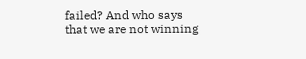failed? And who says that we are not winning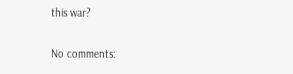this war?

No comments: